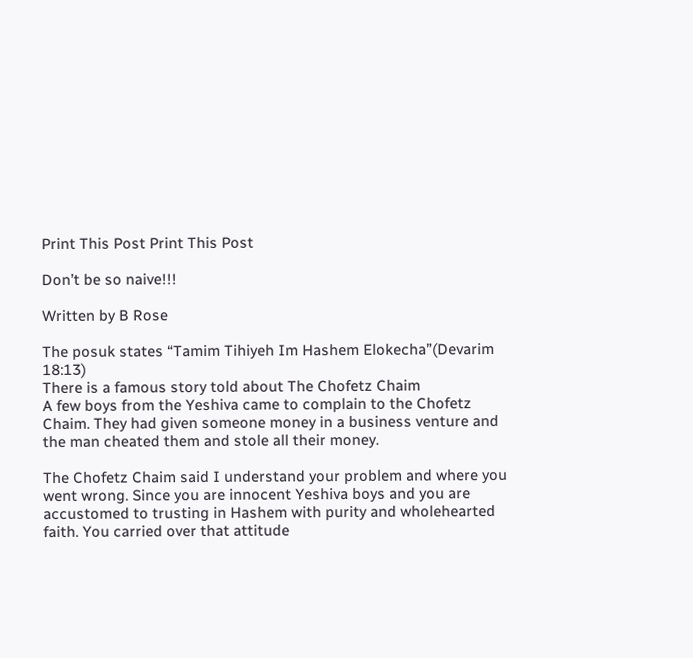Print This Post Print This Post

Don’t be so naive!!!

Written by B Rose

The posuk states “Tamim Tihiyeh Im Hashem Elokecha”(Devarim 18:13)
There is a famous story told about The Chofetz Chaim
A few boys from the Yeshiva came to complain to the Chofetz Chaim. They had given someone money in a business venture and the man cheated them and stole all their money.

The Chofetz Chaim said I understand your problem and where you went wrong. Since you are innocent Yeshiva boys and you are accustomed to trusting in Hashem with purity and wholehearted faith. You carried over that attitude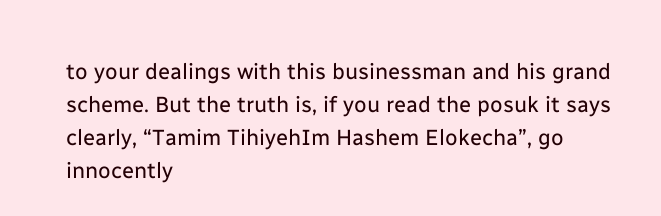to your dealings with this businessman and his grand scheme. But the truth is, if you read the posuk it says clearly, “Tamim TihiyehIm Hashem Elokecha”, go innocently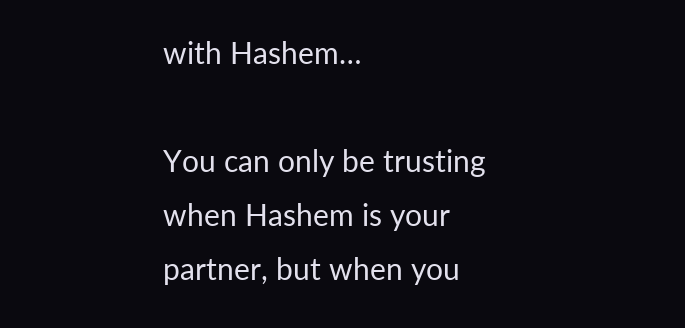with Hashem…

You can only be trusting when Hashem is your partner, but when you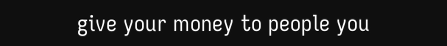give your money to people you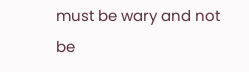must be wary and not be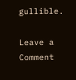gullible.

Leave a Comment